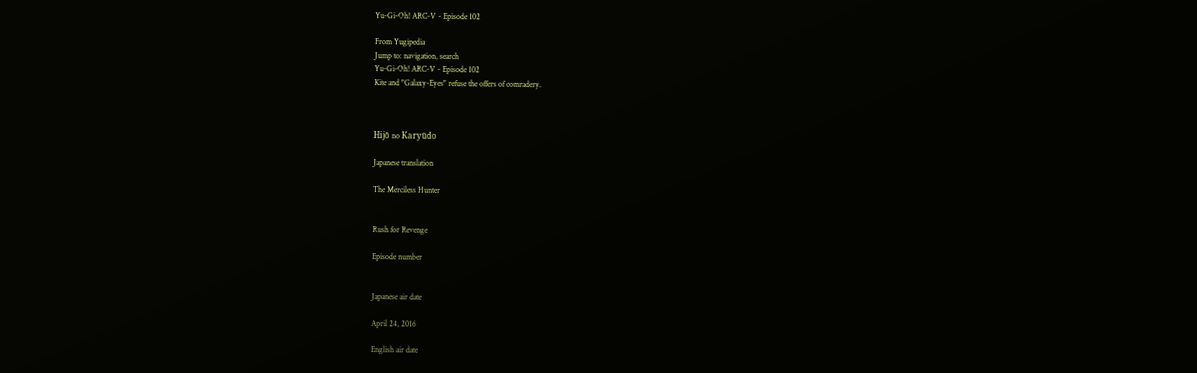Yu-Gi-Oh! ARC-V - Episode 102

From Yugipedia
Jump to: navigation, search
Yu-Gi-Oh! ARC-V - Episode 102
Kite and "Galaxy-Eyes" refuse the offers of comradery.



Hijō no Karyūdo

Japanese translation

The Merciless Hunter


Rush for Revenge

Episode number


Japanese air date

April 24, 2016

English air date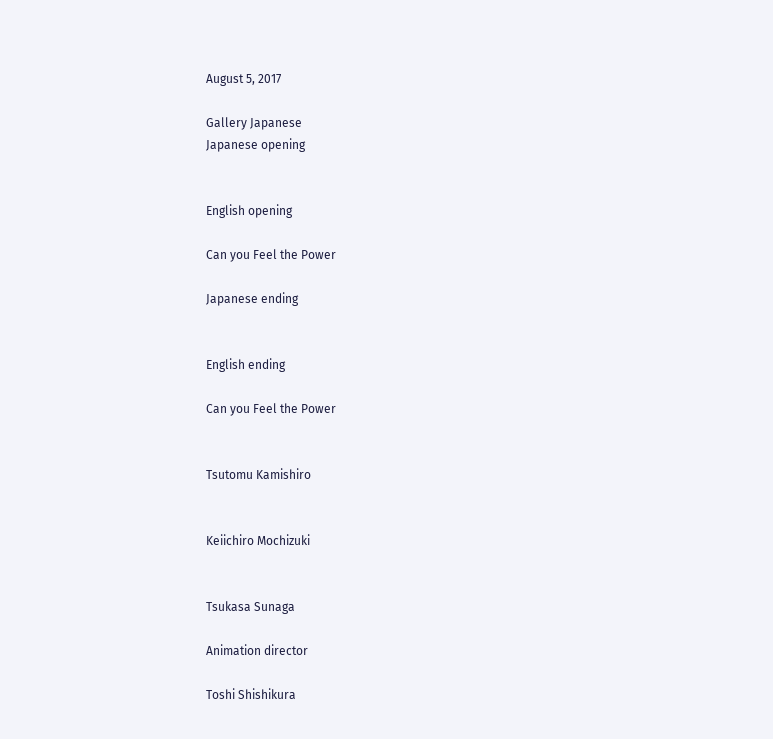August 5, 2017

Gallery Japanese
Japanese opening


English opening

Can you Feel the Power

Japanese ending


English ending

Can you Feel the Power


Tsutomu Kamishiro


Keiichiro Mochizuki


Tsukasa Sunaga

Animation director

Toshi Shishikura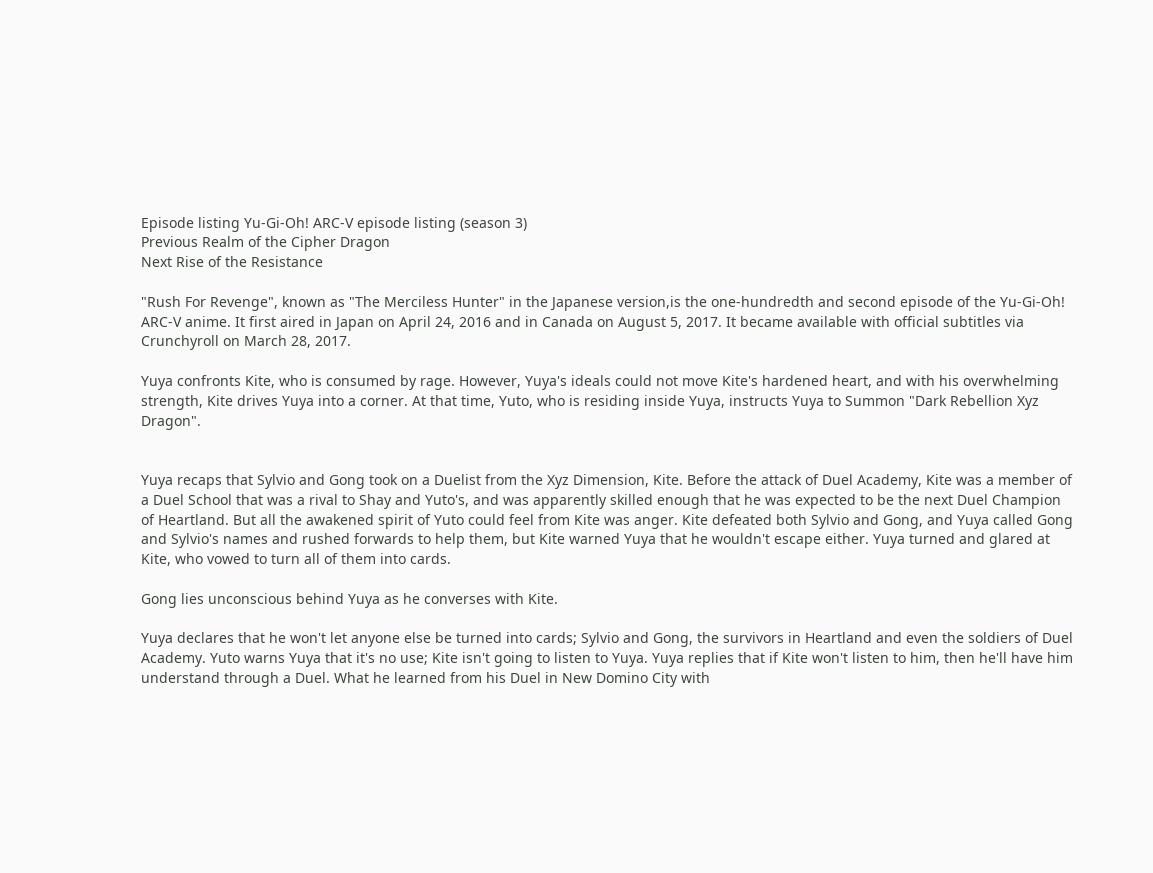Episode listing Yu-Gi-Oh! ARC-V episode listing (season 3)
Previous Realm of the Cipher Dragon
Next Rise of the Resistance

"Rush For Revenge", known as "The Merciless Hunter" in the Japanese version,is the one-hundredth and second episode of the Yu-Gi-Oh! ARC-V anime. It first aired in Japan on April 24, 2016 and in Canada on August 5, 2017. It became available with official subtitles via Crunchyroll on March 28, 2017.

Yuya confronts Kite, who is consumed by rage. However, Yuya's ideals could not move Kite's hardened heart, and with his overwhelming strength, Kite drives Yuya into a corner. At that time, Yuto, who is residing inside Yuya, instructs Yuya to Summon "Dark Rebellion Xyz Dragon".


Yuya recaps that Sylvio and Gong took on a Duelist from the Xyz Dimension, Kite. Before the attack of Duel Academy, Kite was a member of a Duel School that was a rival to Shay and Yuto's, and was apparently skilled enough that he was expected to be the next Duel Champion of Heartland. But all the awakened spirit of Yuto could feel from Kite was anger. Kite defeated both Sylvio and Gong, and Yuya called Gong and Sylvio's names and rushed forwards to help them, but Kite warned Yuya that he wouldn't escape either. Yuya turned and glared at Kite, who vowed to turn all of them into cards.

Gong lies unconscious behind Yuya as he converses with Kite.

Yuya declares that he won't let anyone else be turned into cards; Sylvio and Gong, the survivors in Heartland and even the soldiers of Duel Academy. Yuto warns Yuya that it's no use; Kite isn't going to listen to Yuya. Yuya replies that if Kite won't listen to him, then he'll have him understand through a Duel. What he learned from his Duel in New Domino City with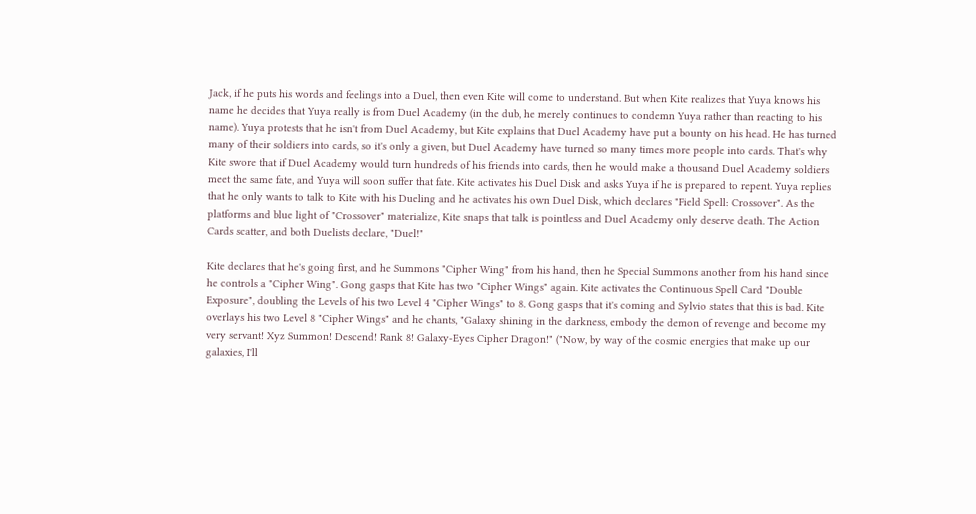Jack, if he puts his words and feelings into a Duel, then even Kite will come to understand. But when Kite realizes that Yuya knows his name he decides that Yuya really is from Duel Academy (in the dub, he merely continues to condemn Yuya rather than reacting to his name). Yuya protests that he isn't from Duel Academy, but Kite explains that Duel Academy have put a bounty on his head. He has turned many of their soldiers into cards, so it's only a given, but Duel Academy have turned so many times more people into cards. That's why Kite swore that if Duel Academy would turn hundreds of his friends into cards, then he would make a thousand Duel Academy soldiers meet the same fate, and Yuya will soon suffer that fate. Kite activates his Duel Disk and asks Yuya if he is prepared to repent. Yuya replies that he only wants to talk to Kite with his Dueling and he activates his own Duel Disk, which declares "Field Spell: Crossover". As the platforms and blue light of "Crossover" materialize, Kite snaps that talk is pointless and Duel Academy only deserve death. The Action Cards scatter, and both Duelists declare, "Duel!"

Kite declares that he's going first, and he Summons "Cipher Wing" from his hand, then he Special Summons another from his hand since he controls a "Cipher Wing". Gong gasps that Kite has two "Cipher Wings" again. Kite activates the Continuous Spell Card "Double Exposure", doubling the Levels of his two Level 4 "Cipher Wings" to 8. Gong gasps that it's coming and Sylvio states that this is bad. Kite overlays his two Level 8 "Cipher Wings" and he chants, "Galaxy shining in the darkness, embody the demon of revenge and become my very servant! Xyz Summon! Descend! Rank 8! Galaxy-Eyes Cipher Dragon!" ("Now, by way of the cosmic energies that make up our galaxies, I'll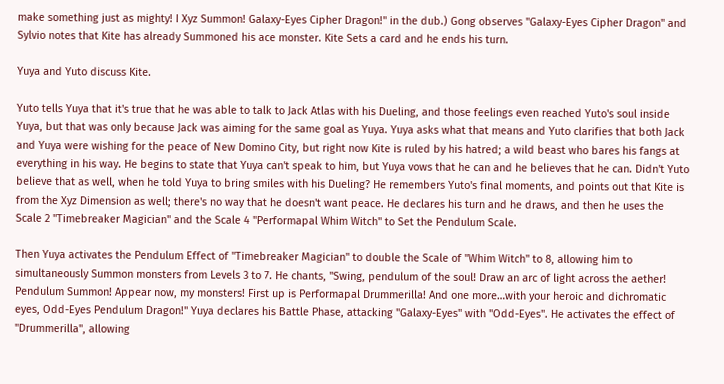make something just as mighty! I Xyz Summon! Galaxy-Eyes Cipher Dragon!" in the dub.) Gong observes "Galaxy-Eyes Cipher Dragon" and Sylvio notes that Kite has already Summoned his ace monster. Kite Sets a card and he ends his turn.

Yuya and Yuto discuss Kite.

Yuto tells Yuya that it's true that he was able to talk to Jack Atlas with his Dueling, and those feelings even reached Yuto's soul inside Yuya, but that was only because Jack was aiming for the same goal as Yuya. Yuya asks what that means and Yuto clarifies that both Jack and Yuya were wishing for the peace of New Domino City, but right now Kite is ruled by his hatred; a wild beast who bares his fangs at everything in his way. He begins to state that Yuya can't speak to him, but Yuya vows that he can and he believes that he can. Didn't Yuto believe that as well, when he told Yuya to bring smiles with his Dueling? He remembers Yuto's final moments, and points out that Kite is from the Xyz Dimension as well; there's no way that he doesn't want peace. He declares his turn and he draws, and then he uses the Scale 2 "Timebreaker Magician" and the Scale 4 "Performapal Whim Witch" to Set the Pendulum Scale.

Then Yuya activates the Pendulum Effect of "Timebreaker Magician" to double the Scale of "Whim Witch" to 8, allowing him to simultaneously Summon monsters from Levels 3 to 7. He chants, "Swing, pendulum of the soul! Draw an arc of light across the aether! Pendulum Summon! Appear now, my monsters! First up is Performapal Drummerilla! And one more…with your heroic and dichromatic eyes, Odd-Eyes Pendulum Dragon!" Yuya declares his Battle Phase, attacking "Galaxy-Eyes" with "Odd-Eyes". He activates the effect of "Drummerilla", allowing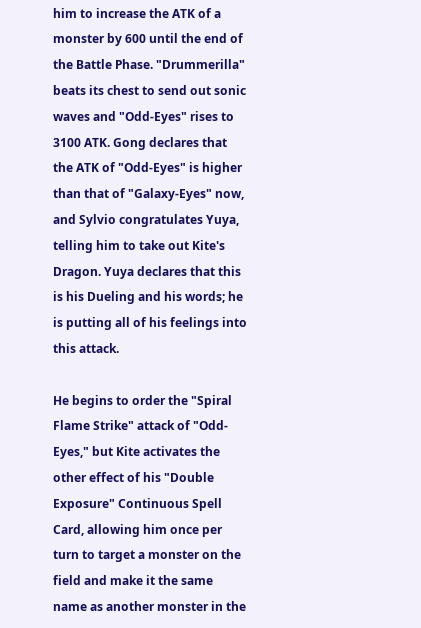him to increase the ATK of a monster by 600 until the end of the Battle Phase. "Drummerilla" beats its chest to send out sonic waves and "Odd-Eyes" rises to 3100 ATK. Gong declares that the ATK of "Odd-Eyes" is higher than that of "Galaxy-Eyes" now, and Sylvio congratulates Yuya, telling him to take out Kite's Dragon. Yuya declares that this is his Dueling and his words; he is putting all of his feelings into this attack.

He begins to order the "Spiral Flame Strike" attack of "Odd-Eyes," but Kite activates the other effect of his "Double Exposure" Continuous Spell Card, allowing him once per turn to target a monster on the field and make it the same name as another monster in the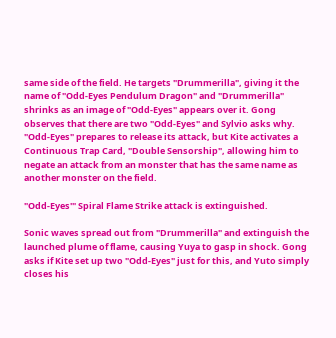same side of the field. He targets "Drummerilla", giving it the name of "Odd-Eyes Pendulum Dragon" and "Drummerilla" shrinks as an image of "Odd-Eyes" appears over it. Gong observes that there are two "Odd-Eyes" and Sylvio asks why. "Odd-Eyes" prepares to release its attack, but Kite activates a Continuous Trap Card, "Double Sensorship", allowing him to negate an attack from an monster that has the same name as another monster on the field.

"Odd-Eyes'" Spiral Flame Strike attack is extinguished.

Sonic waves spread out from "Drummerilla" and extinguish the launched plume of flame, causing Yuya to gasp in shock. Gong asks if Kite set up two "Odd-Eyes" just for this, and Yuto simply closes his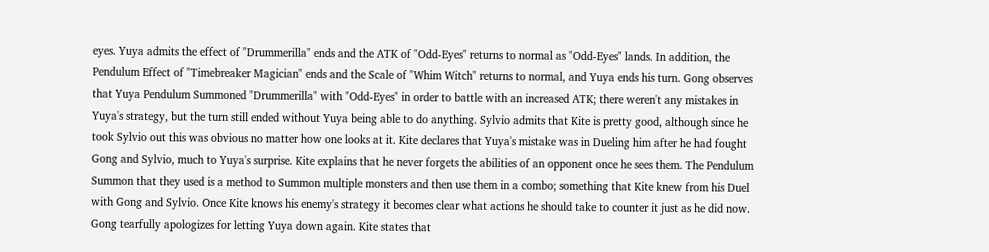eyes. Yuya admits the effect of "Drummerilla" ends and the ATK of "Odd-Eyes" returns to normal as "Odd-Eyes" lands. In addition, the Pendulum Effect of "Timebreaker Magician" ends and the Scale of "Whim Witch" returns to normal, and Yuya ends his turn. Gong observes that Yuya Pendulum Summoned "Drummerilla" with "Odd-Eyes" in order to battle with an increased ATK; there weren't any mistakes in Yuya's strategy, but the turn still ended without Yuya being able to do anything. Sylvio admits that Kite is pretty good, although since he took Sylvio out this was obvious no matter how one looks at it. Kite declares that Yuya's mistake was in Dueling him after he had fought Gong and Sylvio, much to Yuya's surprise. Kite explains that he never forgets the abilities of an opponent once he sees them. The Pendulum Summon that they used is a method to Summon multiple monsters and then use them in a combo; something that Kite knew from his Duel with Gong and Sylvio. Once Kite knows his enemy's strategy it becomes clear what actions he should take to counter it just as he did now. Gong tearfully apologizes for letting Yuya down again. Kite states that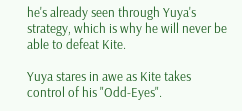he's already seen through Yuya's strategy, which is why he will never be able to defeat Kite.

Yuya stares in awe as Kite takes control of his "Odd-Eyes".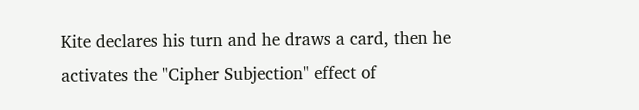Kite declares his turn and he draws a card, then he activates the "Cipher Subjection" effect of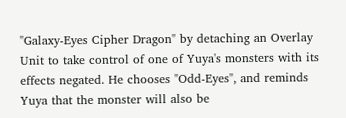"Galaxy-Eyes Cipher Dragon" by detaching an Overlay Unit to take control of one of Yuya's monsters with its effects negated. He chooses "Odd-Eyes", and reminds Yuya that the monster will also be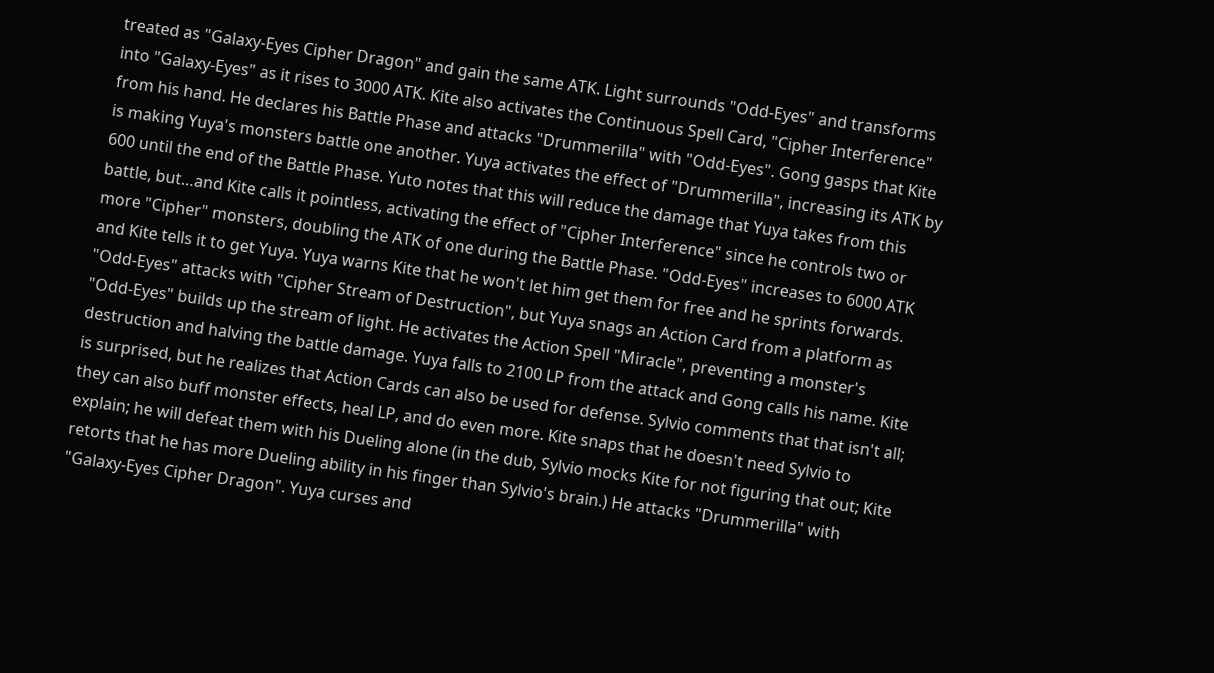treated as "Galaxy-Eyes Cipher Dragon" and gain the same ATK. Light surrounds "Odd-Eyes" and transforms into "Galaxy-Eyes" as it rises to 3000 ATK. Kite also activates the Continuous Spell Card, "Cipher Interference" from his hand. He declares his Battle Phase and attacks "Drummerilla" with "Odd-Eyes". Gong gasps that Kite is making Yuya's monsters battle one another. Yuya activates the effect of "Drummerilla", increasing its ATK by 600 until the end of the Battle Phase. Yuto notes that this will reduce the damage that Yuya takes from this battle, but…and Kite calls it pointless, activating the effect of "Cipher Interference" since he controls two or more "Cipher" monsters, doubling the ATK of one during the Battle Phase. "Odd-Eyes" increases to 6000 ATK and Kite tells it to get Yuya. Yuya warns Kite that he won't let him get them for free and he sprints forwards. "Odd-Eyes" attacks with "Cipher Stream of Destruction", but Yuya snags an Action Card from a platform as "Odd-Eyes" builds up the stream of light. He activates the Action Spell "Miracle", preventing a monster's destruction and halving the battle damage. Yuya falls to 2100 LP from the attack and Gong calls his name. Kite is surprised, but he realizes that Action Cards can also be used for defense. Sylvio comments that that isn't all; they can also buff monster effects, heal LP, and do even more. Kite snaps that he doesn't need Sylvio to explain; he will defeat them with his Dueling alone (in the dub, Sylvio mocks Kite for not figuring that out; Kite retorts that he has more Dueling ability in his finger than Sylvio's brain.) He attacks "Drummerilla" with "Galaxy-Eyes Cipher Dragon". Yuya curses and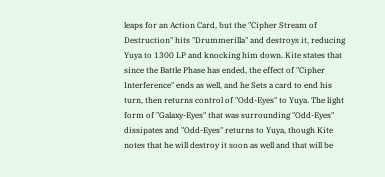leaps for an Action Card, but the "Cipher Stream of Destruction" hits "Drummerilla" and destroys it, reducing Yuya to 1300 LP and knocking him down. Kite states that since the Battle Phase has ended, the effect of "Cipher Interference" ends as well, and he Sets a card to end his turn, then returns control of "Odd-Eyes" to Yuya. The light form of "Galaxy-Eyes" that was surrounding "Odd-Eyes" dissipates and "Odd-Eyes" returns to Yuya, though Kite notes that he will destroy it soon as well and that will be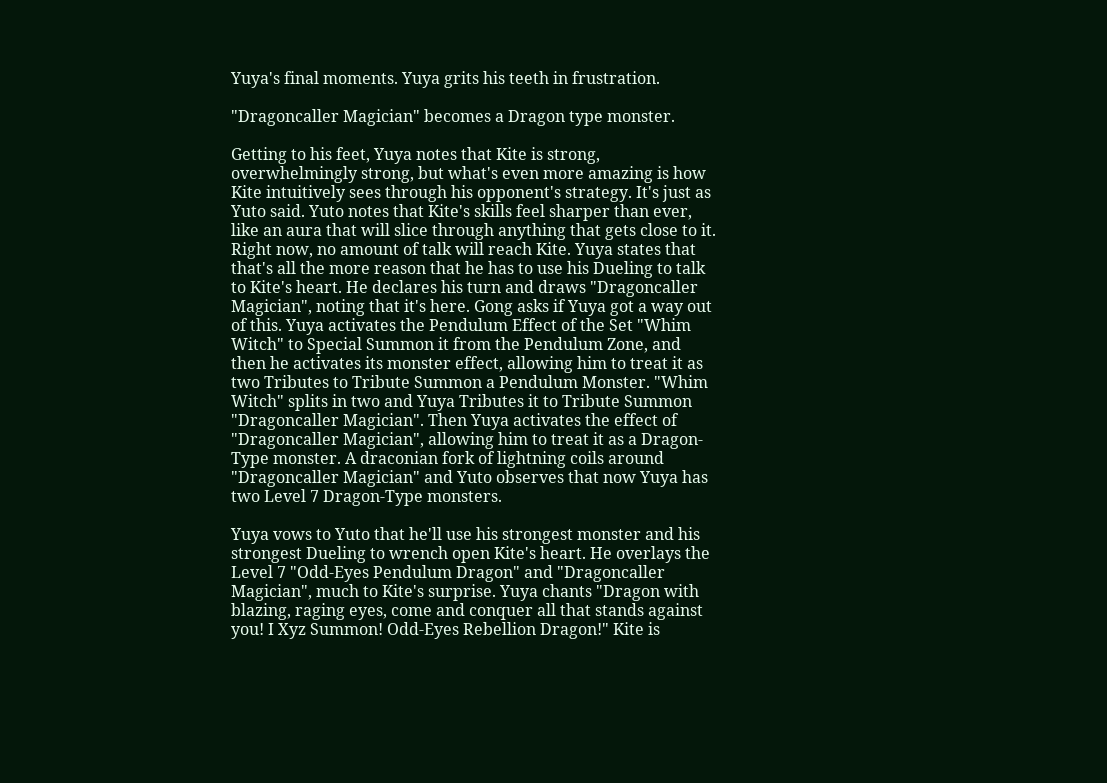Yuya's final moments. Yuya grits his teeth in frustration.

"Dragoncaller Magician" becomes a Dragon type monster.

Getting to his feet, Yuya notes that Kite is strong, overwhelmingly strong, but what's even more amazing is how Kite intuitively sees through his opponent's strategy. It's just as Yuto said. Yuto notes that Kite's skills feel sharper than ever, like an aura that will slice through anything that gets close to it. Right now, no amount of talk will reach Kite. Yuya states that that's all the more reason that he has to use his Dueling to talk to Kite's heart. He declares his turn and draws "Dragoncaller Magician", noting that it's here. Gong asks if Yuya got a way out of this. Yuya activates the Pendulum Effect of the Set "Whim Witch" to Special Summon it from the Pendulum Zone, and then he activates its monster effect, allowing him to treat it as two Tributes to Tribute Summon a Pendulum Monster. "Whim Witch" splits in two and Yuya Tributes it to Tribute Summon "Dragoncaller Magician". Then Yuya activates the effect of "Dragoncaller Magician", allowing him to treat it as a Dragon-Type monster. A draconian fork of lightning coils around "Dragoncaller Magician" and Yuto observes that now Yuya has two Level 7 Dragon-Type monsters.

Yuya vows to Yuto that he'll use his strongest monster and his strongest Dueling to wrench open Kite's heart. He overlays the Level 7 "Odd-Eyes Pendulum Dragon" and "Dragoncaller Magician", much to Kite's surprise. Yuya chants "Dragon with blazing, raging eyes, come and conquer all that stands against you! I Xyz Summon! Odd-Eyes Rebellion Dragon!" Kite is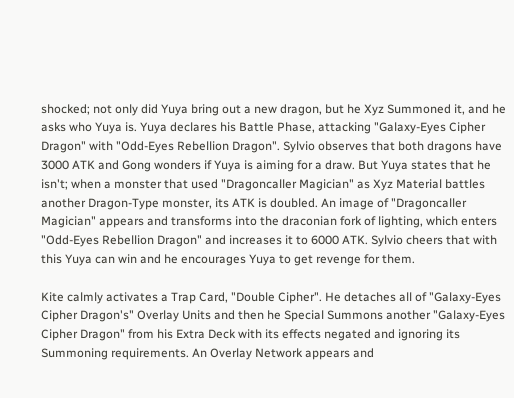shocked; not only did Yuya bring out a new dragon, but he Xyz Summoned it, and he asks who Yuya is. Yuya declares his Battle Phase, attacking "Galaxy-Eyes Cipher Dragon" with "Odd-Eyes Rebellion Dragon". Sylvio observes that both dragons have 3000 ATK and Gong wonders if Yuya is aiming for a draw. But Yuya states that he isn't; when a monster that used "Dragoncaller Magician" as Xyz Material battles another Dragon-Type monster, its ATK is doubled. An image of "Dragoncaller Magician" appears and transforms into the draconian fork of lighting, which enters "Odd-Eyes Rebellion Dragon" and increases it to 6000 ATK. Sylvio cheers that with this Yuya can win and he encourages Yuya to get revenge for them.

Kite calmly activates a Trap Card, "Double Cipher". He detaches all of "Galaxy-Eyes Cipher Dragon's" Overlay Units and then he Special Summons another "Galaxy-Eyes Cipher Dragon" from his Extra Deck with its effects negated and ignoring its Summoning requirements. An Overlay Network appears and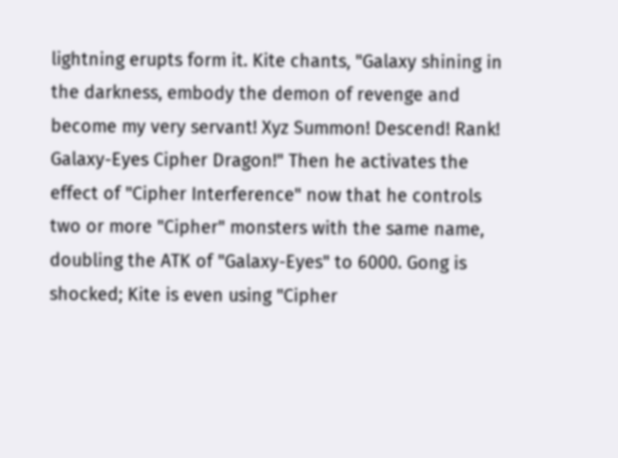lightning erupts form it. Kite chants, "Galaxy shining in the darkness, embody the demon of revenge and become my very servant! Xyz Summon! Descend! Rank! Galaxy-Eyes Cipher Dragon!" Then he activates the effect of "Cipher Interference" now that he controls two or more "Cipher" monsters with the same name, doubling the ATK of "Galaxy-Eyes" to 6000. Gong is shocked; Kite is even using "Cipher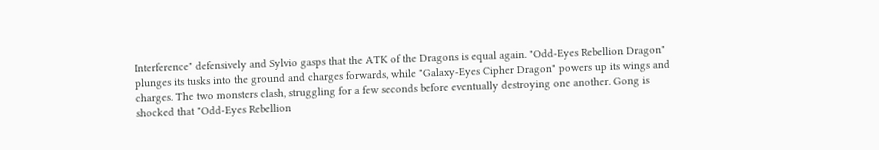Interference" defensively and Sylvio gasps that the ATK of the Dragons is equal again. "Odd-Eyes Rebellion Dragon" plunges its tusks into the ground and charges forwards, while "Galaxy-Eyes Cipher Dragon" powers up its wings and charges. The two monsters clash, struggling for a few seconds before eventually destroying one another. Gong is shocked that "Odd-Eyes Rebellion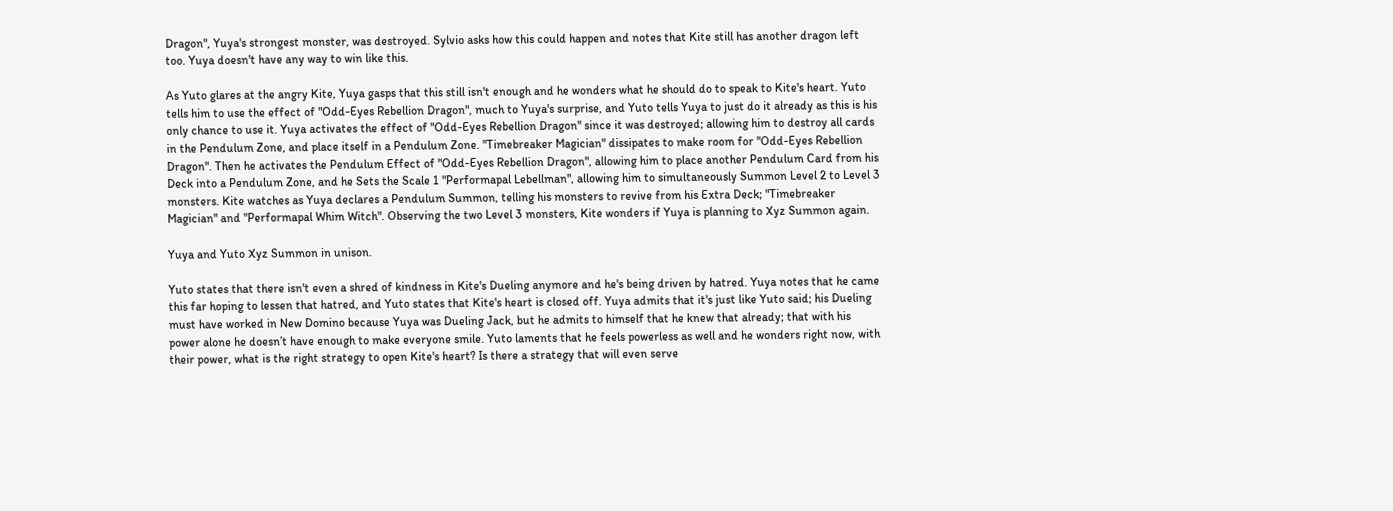Dragon", Yuya's strongest monster, was destroyed. Sylvio asks how this could happen and notes that Kite still has another dragon left too. Yuya doesn't have any way to win like this.

As Yuto glares at the angry Kite, Yuya gasps that this still isn't enough and he wonders what he should do to speak to Kite's heart. Yuto tells him to use the effect of "Odd-Eyes Rebellion Dragon", much to Yuya's surprise, and Yuto tells Yuya to just do it already as this is his only chance to use it. Yuya activates the effect of "Odd-Eyes Rebellion Dragon" since it was destroyed; allowing him to destroy all cards in the Pendulum Zone, and place itself in a Pendulum Zone. "Timebreaker Magician" dissipates to make room for "Odd-Eyes Rebellion Dragon". Then he activates the Pendulum Effect of "Odd-Eyes Rebellion Dragon", allowing him to place another Pendulum Card from his Deck into a Pendulum Zone, and he Sets the Scale 1 "Performapal Lebellman", allowing him to simultaneously Summon Level 2 to Level 3 monsters. Kite watches as Yuya declares a Pendulum Summon, telling his monsters to revive from his Extra Deck; "Timebreaker Magician" and "Performapal Whim Witch". Observing the two Level 3 monsters, Kite wonders if Yuya is planning to Xyz Summon again.

Yuya and Yuto Xyz Summon in unison.

Yuto states that there isn't even a shred of kindness in Kite's Dueling anymore and he's being driven by hatred. Yuya notes that he came this far hoping to lessen that hatred, and Yuto states that Kite's heart is closed off. Yuya admits that it's just like Yuto said; his Dueling must have worked in New Domino because Yuya was Dueling Jack, but he admits to himself that he knew that already; that with his power alone he doesn’t have enough to make everyone smile. Yuto laments that he feels powerless as well and he wonders right now, with their power, what is the right strategy to open Kite's heart? Is there a strategy that will even serve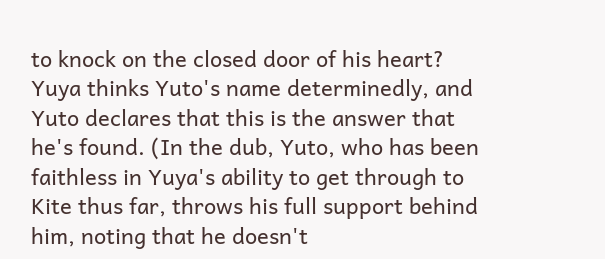to knock on the closed door of his heart? Yuya thinks Yuto's name determinedly, and Yuto declares that this is the answer that he's found. (In the dub, Yuto, who has been faithless in Yuya's ability to get through to Kite thus far, throws his full support behind him, noting that he doesn't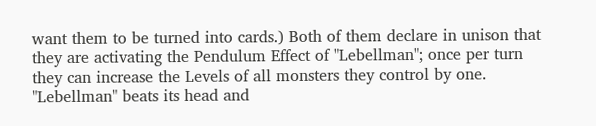want them to be turned into cards.) Both of them declare in unison that they are activating the Pendulum Effect of "Lebellman"; once per turn they can increase the Levels of all monsters they control by one. "Lebellman" beats its head and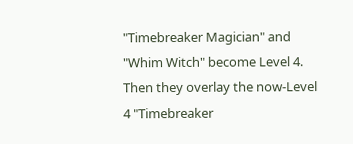"Timebreaker Magician" and "Whim Witch" become Level 4. Then they overlay the now-Level 4 "Timebreaker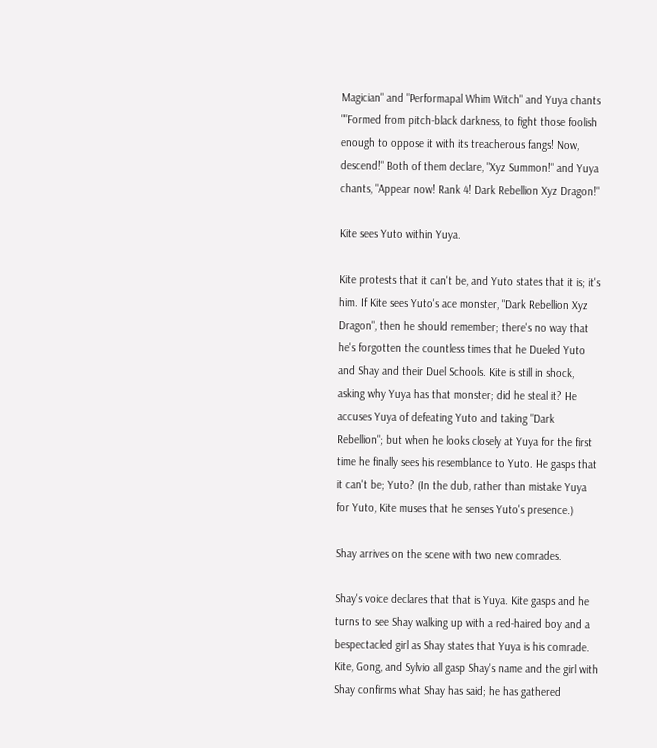Magician" and "Performapal Whim Witch" and Yuya chants ""Formed from pitch-black darkness, to fight those foolish enough to oppose it with its treacherous fangs! Now, descend!" Both of them declare, "Xyz Summon!" and Yuya chants, "Appear now! Rank 4! Dark Rebellion Xyz Dragon!"

Kite sees Yuto within Yuya.

Kite protests that it can't be, and Yuto states that it is; it's him. If Kite sees Yuto's ace monster, "Dark Rebellion Xyz Dragon", then he should remember; there's no way that he's forgotten the countless times that he Dueled Yuto and Shay and their Duel Schools. Kite is still in shock, asking why Yuya has that monster; did he steal it? He accuses Yuya of defeating Yuto and taking "Dark Rebellion"; but when he looks closely at Yuya for the first time he finally sees his resemblance to Yuto. He gasps that it can't be; Yuto? (In the dub, rather than mistake Yuya for Yuto, Kite muses that he senses Yuto's presence.)

Shay arrives on the scene with two new comrades.

Shay's voice declares that that is Yuya. Kite gasps and he turns to see Shay walking up with a red-haired boy and a bespectacled girl as Shay states that Yuya is his comrade. Kite, Gong, and Sylvio all gasp Shay's name and the girl with Shay confirms what Shay has said; he has gathered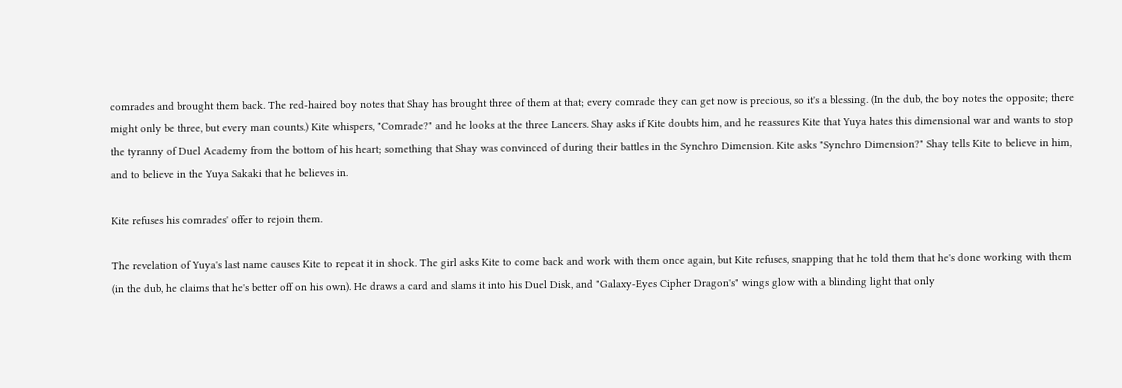comrades and brought them back. The red-haired boy notes that Shay has brought three of them at that; every comrade they can get now is precious, so it's a blessing. (In the dub, the boy notes the opposite; there might only be three, but every man counts.) Kite whispers, "Comrade?" and he looks at the three Lancers. Shay asks if Kite doubts him, and he reassures Kite that Yuya hates this dimensional war and wants to stop the tyranny of Duel Academy from the bottom of his heart; something that Shay was convinced of during their battles in the Synchro Dimension. Kite asks "Synchro Dimension?" Shay tells Kite to believe in him, and to believe in the Yuya Sakaki that he believes in.

Kite refuses his comrades' offer to rejoin them.

The revelation of Yuya's last name causes Kite to repeat it in shock. The girl asks Kite to come back and work with them once again, but Kite refuses, snapping that he told them that he's done working with them (in the dub, he claims that he's better off on his own). He draws a card and slams it into his Duel Disk, and "Galaxy-Eyes Cipher Dragon's" wings glow with a blinding light that only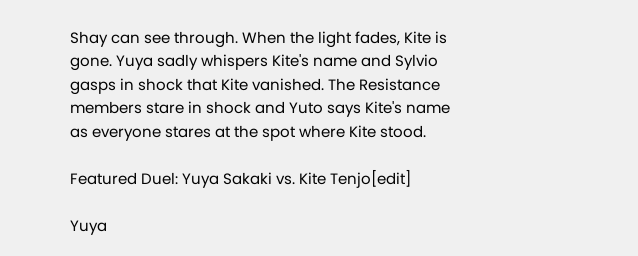Shay can see through. When the light fades, Kite is gone. Yuya sadly whispers Kite's name and Sylvio gasps in shock that Kite vanished. The Resistance members stare in shock and Yuto says Kite's name as everyone stares at the spot where Kite stood.

Featured Duel: Yuya Sakaki vs. Kite Tenjo[edit]

Yuya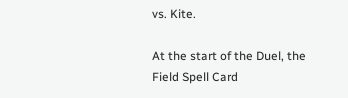vs. Kite.

At the start of the Duel, the Field Spell Card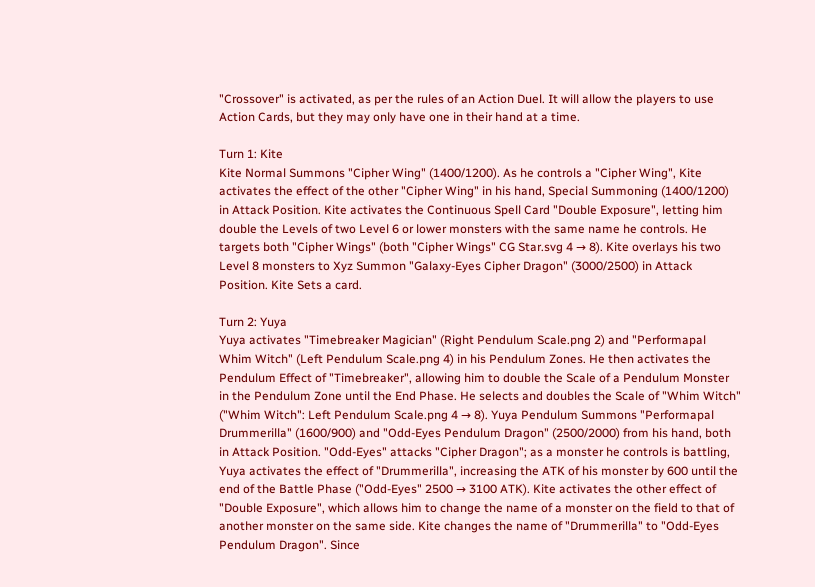"Crossover" is activated, as per the rules of an Action Duel. It will allow the players to use Action Cards, but they may only have one in their hand at a time.

Turn 1: Kite
Kite Normal Summons "Cipher Wing" (1400/1200). As he controls a "Cipher Wing", Kite activates the effect of the other "Cipher Wing" in his hand, Special Summoning (1400/1200) in Attack Position. Kite activates the Continuous Spell Card "Double Exposure", letting him double the Levels of two Level 6 or lower monsters with the same name he controls. He targets both "Cipher Wings" (both "Cipher Wings" CG Star.svg 4 → 8). Kite overlays his two Level 8 monsters to Xyz Summon "Galaxy-Eyes Cipher Dragon" (3000/2500) in Attack Position. Kite Sets a card.

Turn 2: Yuya
Yuya activates "Timebreaker Magician" (Right Pendulum Scale.png 2) and "Performapal Whim Witch" (Left Pendulum Scale.png 4) in his Pendulum Zones. He then activates the Pendulum Effect of "Timebreaker", allowing him to double the Scale of a Pendulum Monster in the Pendulum Zone until the End Phase. He selects and doubles the Scale of "Whim Witch" ("Whim Witch": Left Pendulum Scale.png 4 → 8). Yuya Pendulum Summons "Performapal Drummerilla" (1600/900) and "Odd-Eyes Pendulum Dragon" (2500/2000) from his hand, both in Attack Position. "Odd-Eyes" attacks "Cipher Dragon"; as a monster he controls is battling, Yuya activates the effect of "Drummerilla", increasing the ATK of his monster by 600 until the end of the Battle Phase ("Odd-Eyes" 2500 → 3100 ATK). Kite activates the other effect of "Double Exposure", which allows him to change the name of a monster on the field to that of another monster on the same side. Kite changes the name of "Drummerilla" to "Odd-Eyes Pendulum Dragon". Since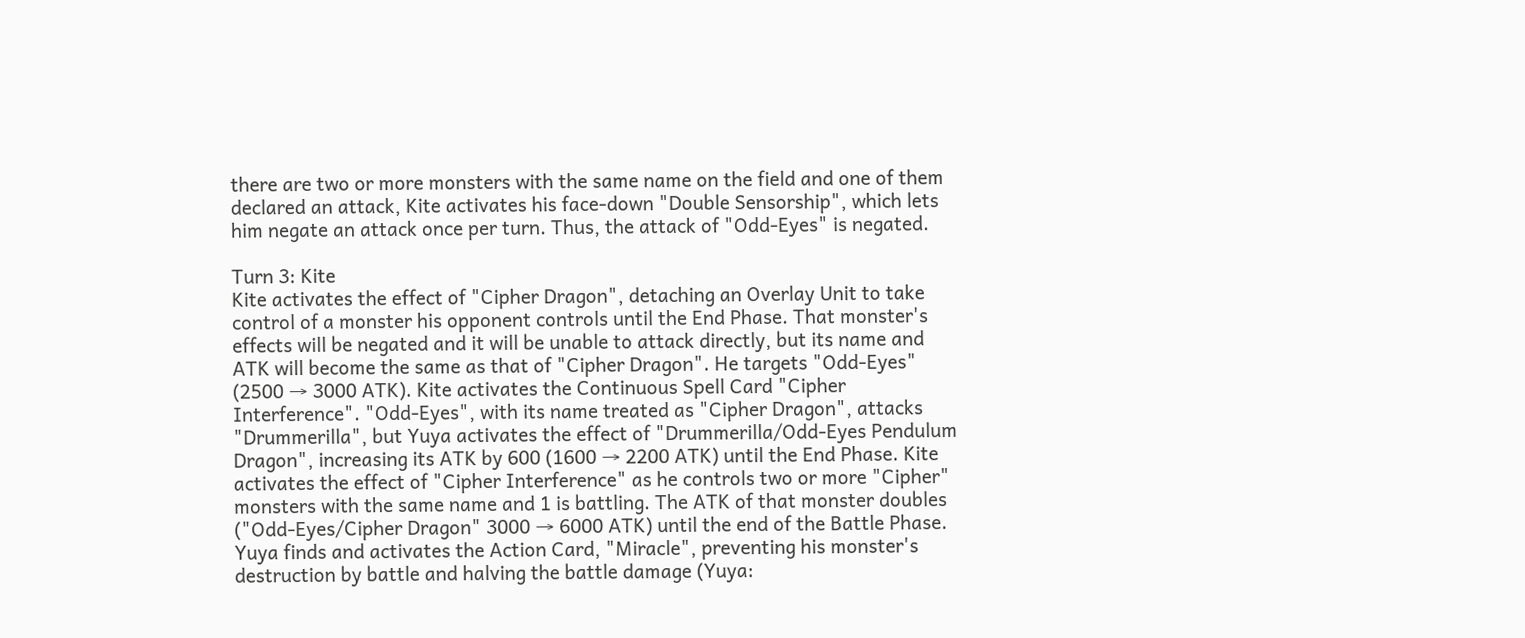there are two or more monsters with the same name on the field and one of them declared an attack, Kite activates his face-down "Double Sensorship", which lets him negate an attack once per turn. Thus, the attack of "Odd-Eyes" is negated.

Turn 3: Kite
Kite activates the effect of "Cipher Dragon", detaching an Overlay Unit to take control of a monster his opponent controls until the End Phase. That monster's effects will be negated and it will be unable to attack directly, but its name and ATK will become the same as that of "Cipher Dragon". He targets "Odd-Eyes" (2500 → 3000 ATK). Kite activates the Continuous Spell Card "Cipher Interference". "Odd-Eyes", with its name treated as "Cipher Dragon", attacks "Drummerilla", but Yuya activates the effect of "Drummerilla/Odd-Eyes Pendulum Dragon", increasing its ATK by 600 (1600 → 2200 ATK) until the End Phase. Kite activates the effect of "Cipher Interference" as he controls two or more "Cipher" monsters with the same name and 1 is battling. The ATK of that monster doubles ("Odd-Eyes/Cipher Dragon" 3000 → 6000 ATK) until the end of the Battle Phase. Yuya finds and activates the Action Card, "Miracle", preventing his monster's destruction by battle and halving the battle damage (Yuya: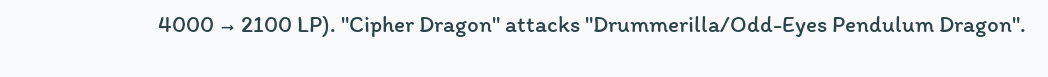4000 → 2100 LP). "Cipher Dragon" attacks "Drummerilla/Odd-Eyes Pendulum Dragon".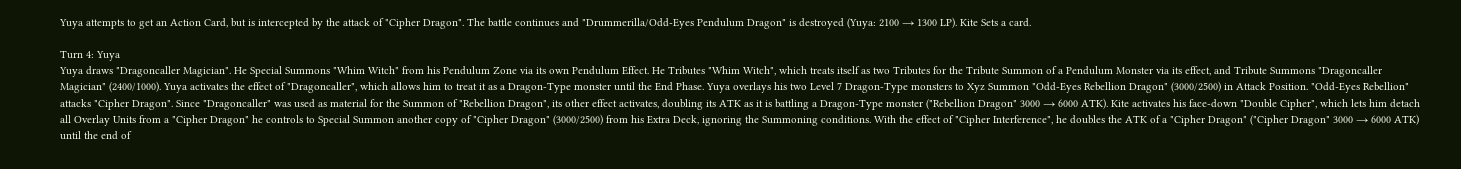Yuya attempts to get an Action Card, but is intercepted by the attack of "Cipher Dragon". The battle continues and "Drummerilla/Odd-Eyes Pendulum Dragon" is destroyed (Yuya: 2100 → 1300 LP). Kite Sets a card.

Turn 4: Yuya
Yuya draws "Dragoncaller Magician". He Special Summons "Whim Witch" from his Pendulum Zone via its own Pendulum Effect. He Tributes "Whim Witch", which treats itself as two Tributes for the Tribute Summon of a Pendulum Monster via its effect, and Tribute Summons "Dragoncaller Magician" (2400/1000). Yuya activates the effect of "Dragoncaller", which allows him to treat it as a Dragon-Type monster until the End Phase. Yuya overlays his two Level 7 Dragon-Type monsters to Xyz Summon "Odd-Eyes Rebellion Dragon" (3000/2500) in Attack Position. "Odd-Eyes Rebellion" attacks "Cipher Dragon". Since "Dragoncaller" was used as material for the Summon of "Rebellion Dragon", its other effect activates, doubling its ATK as it is battling a Dragon-Type monster ("Rebellion Dragon" 3000 → 6000 ATK). Kite activates his face-down "Double Cipher", which lets him detach all Overlay Units from a "Cipher Dragon" he controls to Special Summon another copy of "Cipher Dragon" (3000/2500) from his Extra Deck, ignoring the Summoning conditions. With the effect of "Cipher Interference", he doubles the ATK of a "Cipher Dragon" ("Cipher Dragon" 3000 → 6000 ATK) until the end of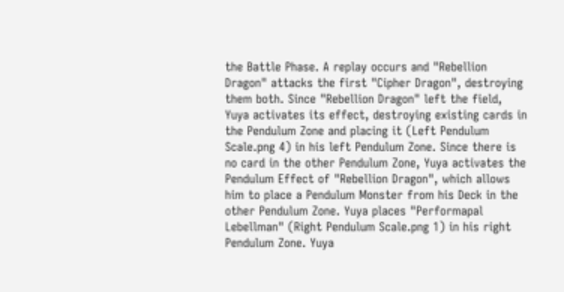the Battle Phase. A replay occurs and "Rebellion Dragon" attacks the first "Cipher Dragon", destroying them both. Since "Rebellion Dragon" left the field, Yuya activates its effect, destroying existing cards in the Pendulum Zone and placing it (Left Pendulum Scale.png 4) in his left Pendulum Zone. Since there is no card in the other Pendulum Zone, Yuya activates the Pendulum Effect of "Rebellion Dragon", which allows him to place a Pendulum Monster from his Deck in the other Pendulum Zone. Yuya places "Performapal Lebellman" (Right Pendulum Scale.png 1) in his right Pendulum Zone. Yuya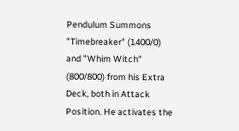Pendulum Summons "Timebreaker" (1400/0) and "Whim Witch" (800/800) from his Extra Deck, both in Attack Position. He activates the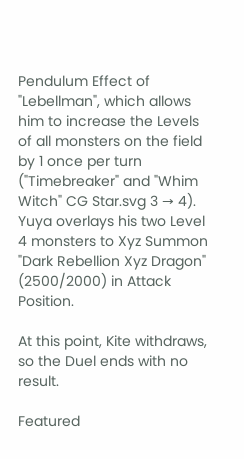Pendulum Effect of "Lebellman", which allows him to increase the Levels of all monsters on the field by 1 once per turn ("Timebreaker" and "Whim Witch" CG Star.svg 3 → 4). Yuya overlays his two Level 4 monsters to Xyz Summon "Dark Rebellion Xyz Dragon" (2500/2000) in Attack Position.

At this point, Kite withdraws, so the Duel ends with no result.

Featured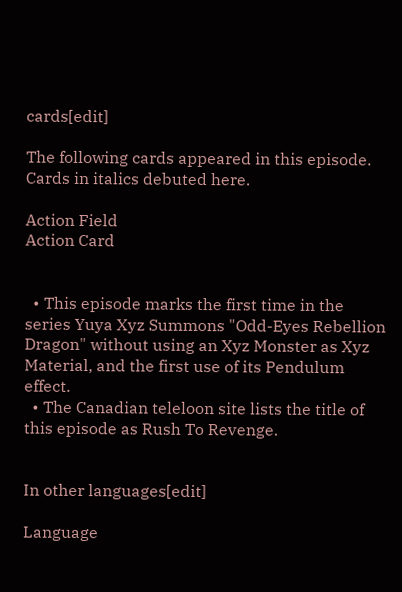cards[edit]

The following cards appeared in this episode. Cards in italics debuted here.

Action Field
Action Card


  • This episode marks the first time in the series Yuya Xyz Summons "Odd-Eyes Rebellion Dragon" without using an Xyz Monster as Xyz Material, and the first use of its Pendulum effect.
  • The Canadian teleloon site lists the title of this episode as Rush To Revenge.


In other languages[edit]

Language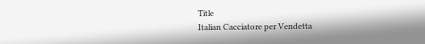Title
Italian Cacciatore per Vendetta